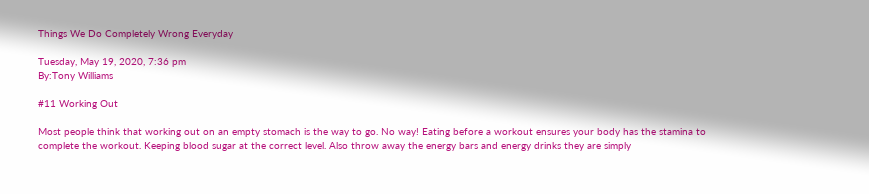Things We Do Completely Wrong Everyday

Tuesday, May 19, 2020, 7:36 pm
By:Tony Williams

#11 Working Out

Most people think that working out on an empty stomach is the way to go. No way! Eating before a workout ensures your body has the stamina to complete the workout. Keeping blood sugar at the correct level. Also throw away the energy bars and energy drinks they are simply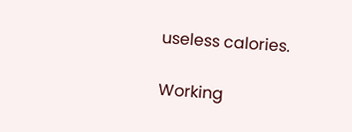useless calories.

Working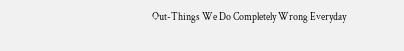Out-Things We Do Completely Wrong Everyday